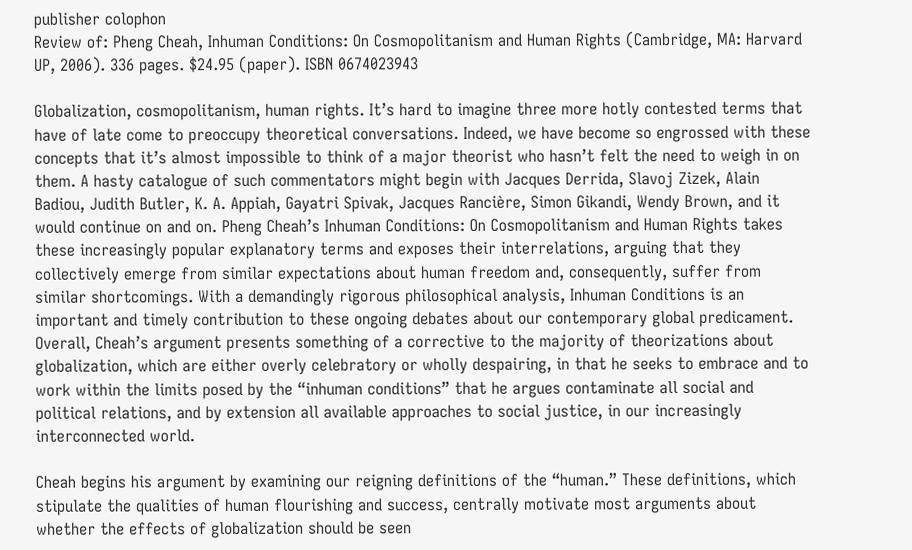publisher colophon
Review of: Pheng Cheah, Inhuman Conditions: On Cosmopolitanism and Human Rights (Cambridge, MA: Harvard UP, 2006). 336 pages. $24.95 (paper). ISBN 0674023943

Globalization, cosmopolitanism, human rights. It’s hard to imagine three more hotly contested terms that have of late come to preoccupy theoretical conversations. Indeed, we have become so engrossed with these concepts that it’s almost impossible to think of a major theorist who hasn’t felt the need to weigh in on them. A hasty catalogue of such commentators might begin with Jacques Derrida, Slavoj Zizek, Alain Badiou, Judith Butler, K. A. Appiah, Gayatri Spivak, Jacques Rancière, Simon Gikandi, Wendy Brown, and it would continue on and on. Pheng Cheah’s Inhuman Conditions: On Cosmopolitanism and Human Rights takes these increasingly popular explanatory terms and exposes their interrelations, arguing that they collectively emerge from similar expectations about human freedom and, consequently, suffer from similar shortcomings. With a demandingly rigorous philosophical analysis, Inhuman Conditions is an important and timely contribution to these ongoing debates about our contemporary global predicament. Overall, Cheah’s argument presents something of a corrective to the majority of theorizations about globalization, which are either overly celebratory or wholly despairing, in that he seeks to embrace and to work within the limits posed by the “inhuman conditions” that he argues contaminate all social and political relations, and by extension all available approaches to social justice, in our increasingly interconnected world.

Cheah begins his argument by examining our reigning definitions of the “human.” These definitions, which stipulate the qualities of human flourishing and success, centrally motivate most arguments about whether the effects of globalization should be seen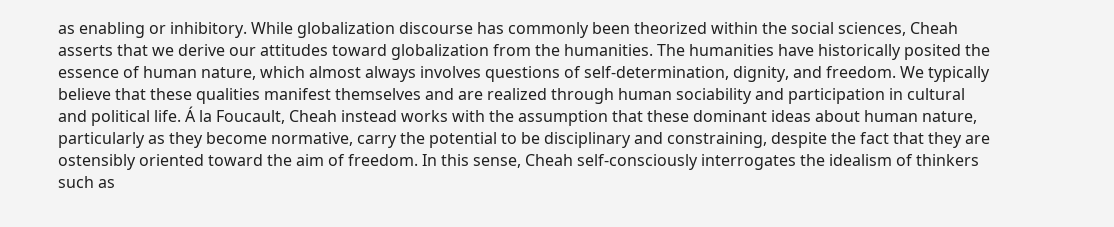as enabling or inhibitory. While globalization discourse has commonly been theorized within the social sciences, Cheah asserts that we derive our attitudes toward globalization from the humanities. The humanities have historically posited the essence of human nature, which almost always involves questions of self-determination, dignity, and freedom. We typically believe that these qualities manifest themselves and are realized through human sociability and participation in cultural and political life. Á la Foucault, Cheah instead works with the assumption that these dominant ideas about human nature, particularly as they become normative, carry the potential to be disciplinary and constraining, despite the fact that they are ostensibly oriented toward the aim of freedom. In this sense, Cheah self-consciously interrogates the idealism of thinkers such as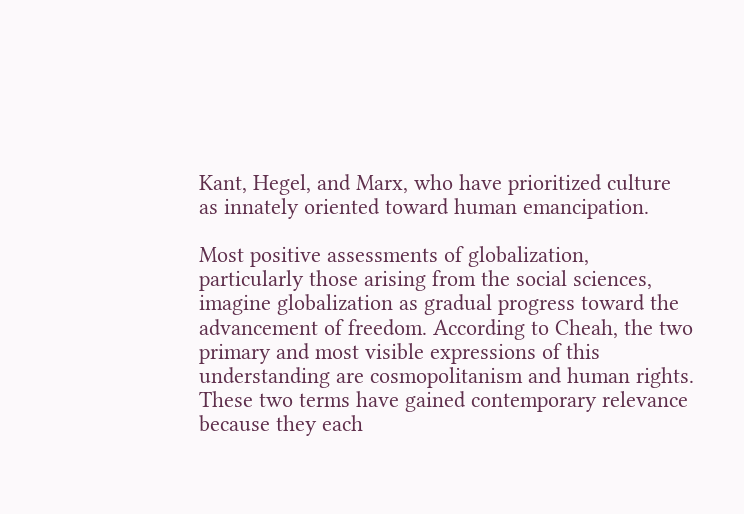Kant, Hegel, and Marx, who have prioritized culture as innately oriented toward human emancipation.

Most positive assessments of globalization, particularly those arising from the social sciences, imagine globalization as gradual progress toward the advancement of freedom. According to Cheah, the two primary and most visible expressions of this understanding are cosmopolitanism and human rights. These two terms have gained contemporary relevance because they each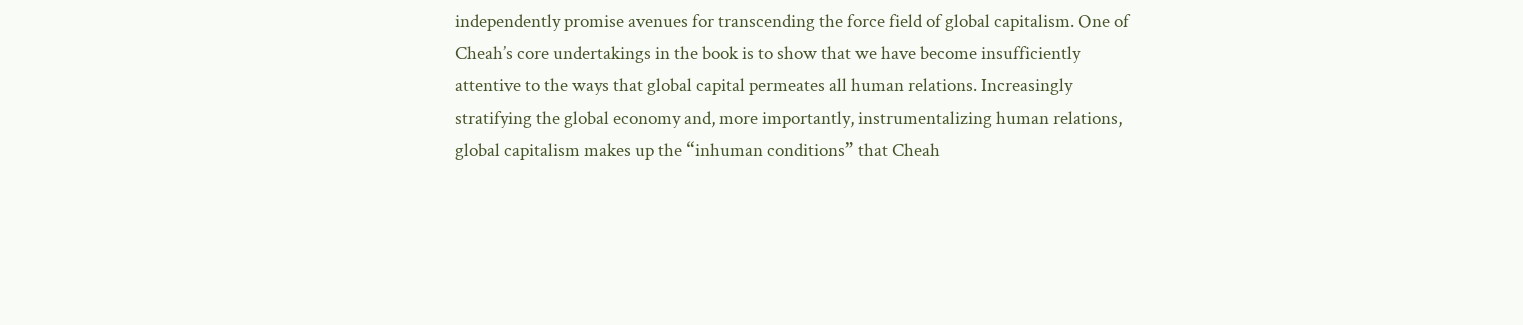independently promise avenues for transcending the force field of global capitalism. One of Cheah’s core undertakings in the book is to show that we have become insufficiently attentive to the ways that global capital permeates all human relations. Increasingly stratifying the global economy and, more importantly, instrumentalizing human relations, global capitalism makes up the “inhuman conditions” that Cheah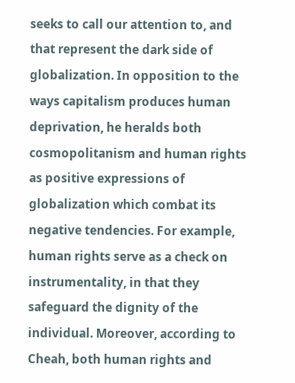seeks to call our attention to, and that represent the dark side of globalization. In opposition to the ways capitalism produces human deprivation, he heralds both cosmopolitanism and human rights as positive expressions of globalization which combat its negative tendencies. For example, human rights serve as a check on instrumentality, in that they safeguard the dignity of the individual. Moreover, according to Cheah, both human rights and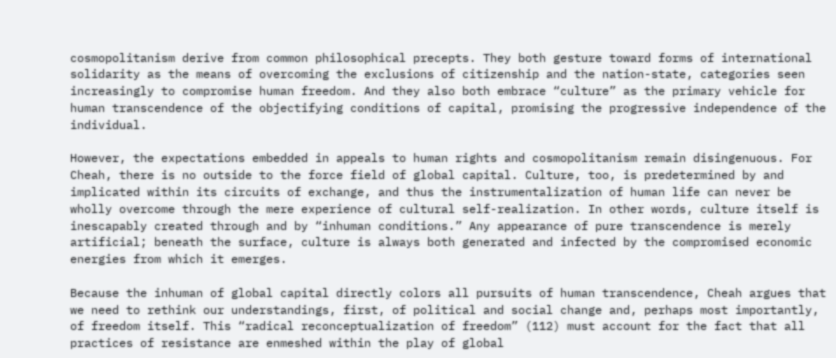cosmopolitanism derive from common philosophical precepts. They both gesture toward forms of international solidarity as the means of overcoming the exclusions of citizenship and the nation-state, categories seen increasingly to compromise human freedom. And they also both embrace “culture” as the primary vehicle for human transcendence of the objectifying conditions of capital, promising the progressive independence of the individual.

However, the expectations embedded in appeals to human rights and cosmopolitanism remain disingenuous. For Cheah, there is no outside to the force field of global capital. Culture, too, is predetermined by and implicated within its circuits of exchange, and thus the instrumentalization of human life can never be wholly overcome through the mere experience of cultural self-realization. In other words, culture itself is inescapably created through and by “inhuman conditions.” Any appearance of pure transcendence is merely artificial; beneath the surface, culture is always both generated and infected by the compromised economic energies from which it emerges.

Because the inhuman of global capital directly colors all pursuits of human transcendence, Cheah argues that we need to rethink our understandings, first, of political and social change and, perhaps most importantly, of freedom itself. This “radical reconceptualization of freedom” (112) must account for the fact that all practices of resistance are enmeshed within the play of global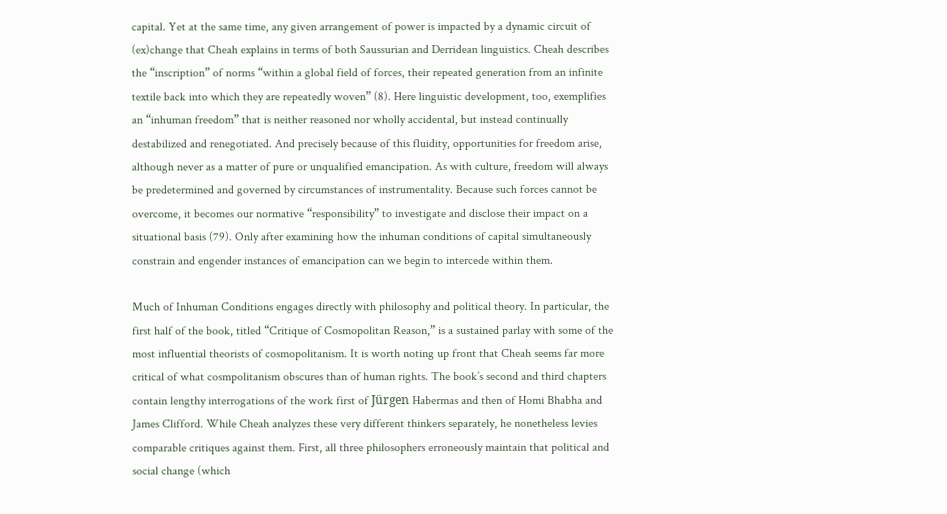capital. Yet at the same time, any given arrangement of power is impacted by a dynamic circuit of (ex)change that Cheah explains in terms of both Saussurian and Derridean linguistics. Cheah describes the “inscription” of norms “within a global field of forces, their repeated generation from an infinite textile back into which they are repeatedly woven” (8). Here linguistic development, too, exemplifies an “inhuman freedom” that is neither reasoned nor wholly accidental, but instead continually destabilized and renegotiated. And precisely because of this fluidity, opportunities for freedom arise, although never as a matter of pure or unqualified emancipation. As with culture, freedom will always be predetermined and governed by circumstances of instrumentality. Because such forces cannot be overcome, it becomes our normative “responsibility” to investigate and disclose their impact on a situational basis (79). Only after examining how the inhuman conditions of capital simultaneously constrain and engender instances of emancipation can we begin to intercede within them.

Much of Inhuman Conditions engages directly with philosophy and political theory. In particular, the first half of the book, titled “Critique of Cosmopolitan Reason,” is a sustained parlay with some of the most influential theorists of cosmopolitanism. It is worth noting up front that Cheah seems far more critical of what cosmpolitanism obscures than of human rights. The book’s second and third chapters contain lengthy interrogations of the work first of Jürgen Habermas and then of Homi Bhabha and James Clifford. While Cheah analyzes these very different thinkers separately, he nonetheless levies comparable critiques against them. First, all three philosophers erroneously maintain that political and social change (which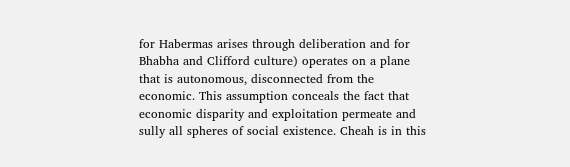for Habermas arises through deliberation and for Bhabha and Clifford culture) operates on a plane that is autonomous, disconnected from the economic. This assumption conceals the fact that economic disparity and exploitation permeate and sully all spheres of social existence. Cheah is in this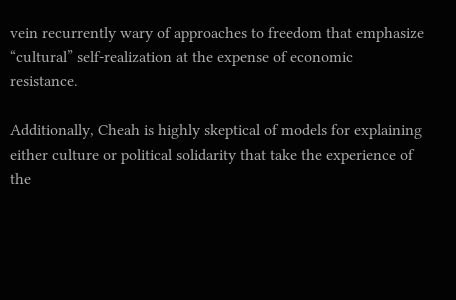vein recurrently wary of approaches to freedom that emphasize “cultural” self-realization at the expense of economic resistance.

Additionally, Cheah is highly skeptical of models for explaining either culture or political solidarity that take the experience of the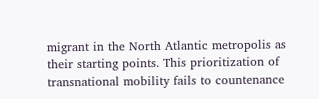migrant in the North Atlantic metropolis as their starting points. This prioritization of transnational mobility fails to countenance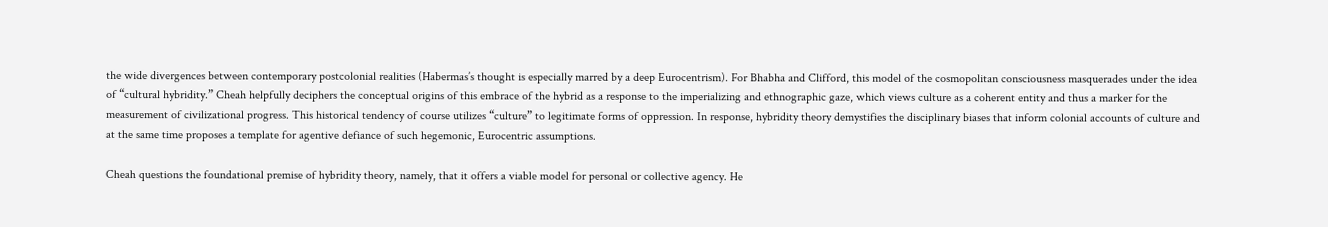the wide divergences between contemporary postcolonial realities (Habermas’s thought is especially marred by a deep Eurocentrism). For Bhabha and Clifford, this model of the cosmopolitan consciousness masquerades under the idea of “cultural hybridity.” Cheah helpfully deciphers the conceptual origins of this embrace of the hybrid as a response to the imperializing and ethnographic gaze, which views culture as a coherent entity and thus a marker for the measurement of civilizational progress. This historical tendency of course utilizes “culture” to legitimate forms of oppression. In response, hybridity theory demystifies the disciplinary biases that inform colonial accounts of culture and at the same time proposes a template for agentive defiance of such hegemonic, Eurocentric assumptions.

Cheah questions the foundational premise of hybridity theory, namely, that it offers a viable model for personal or collective agency. He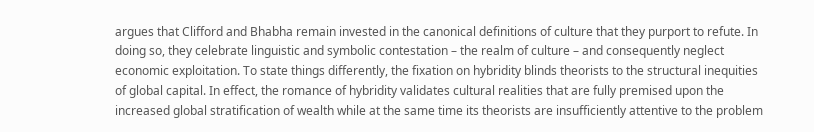argues that Clifford and Bhabha remain invested in the canonical definitions of culture that they purport to refute. In doing so, they celebrate linguistic and symbolic contestation – the realm of culture – and consequently neglect economic exploitation. To state things differently, the fixation on hybridity blinds theorists to the structural inequities of global capital. In effect, the romance of hybridity validates cultural realities that are fully premised upon the increased global stratification of wealth while at the same time its theorists are insufficiently attentive to the problem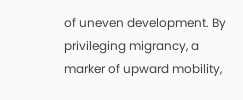of uneven development. By privileging migrancy, a marker of upward mobility,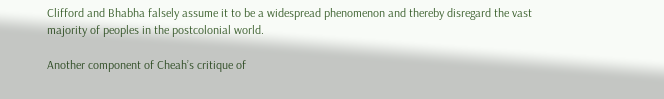Clifford and Bhabha falsely assume it to be a widespread phenomenon and thereby disregard the vast majority of peoples in the postcolonial world.

Another component of Cheah’s critique of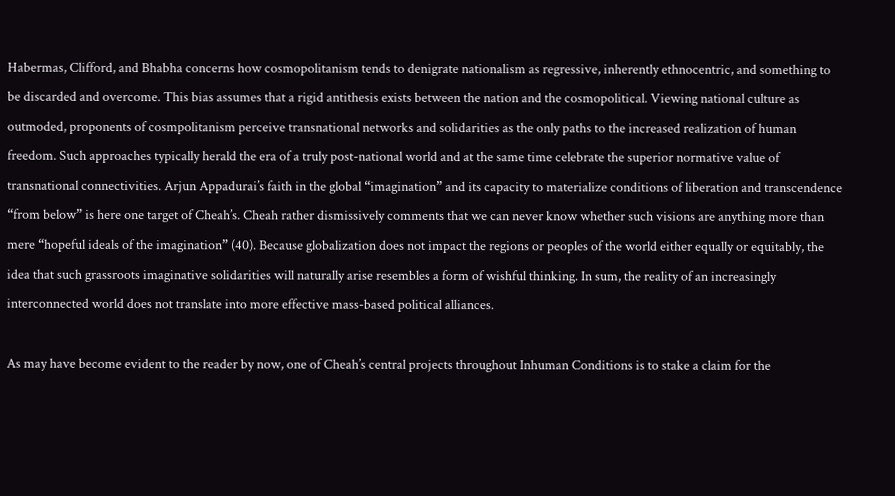Habermas, Clifford, and Bhabha concerns how cosmopolitanism tends to denigrate nationalism as regressive, inherently ethnocentric, and something to be discarded and overcome. This bias assumes that a rigid antithesis exists between the nation and the cosmopolitical. Viewing national culture as outmoded, proponents of cosmpolitanism perceive transnational networks and solidarities as the only paths to the increased realization of human freedom. Such approaches typically herald the era of a truly post-national world and at the same time celebrate the superior normative value of transnational connectivities. Arjun Appadurai’s faith in the global “imagination” and its capacity to materialize conditions of liberation and transcendence “from below” is here one target of Cheah’s. Cheah rather dismissively comments that we can never know whether such visions are anything more than mere “hopeful ideals of the imagination” (40). Because globalization does not impact the regions or peoples of the world either equally or equitably, the idea that such grassroots imaginative solidarities will naturally arise resembles a form of wishful thinking. In sum, the reality of an increasingly interconnected world does not translate into more effective mass-based political alliances.

As may have become evident to the reader by now, one of Cheah’s central projects throughout Inhuman Conditions is to stake a claim for the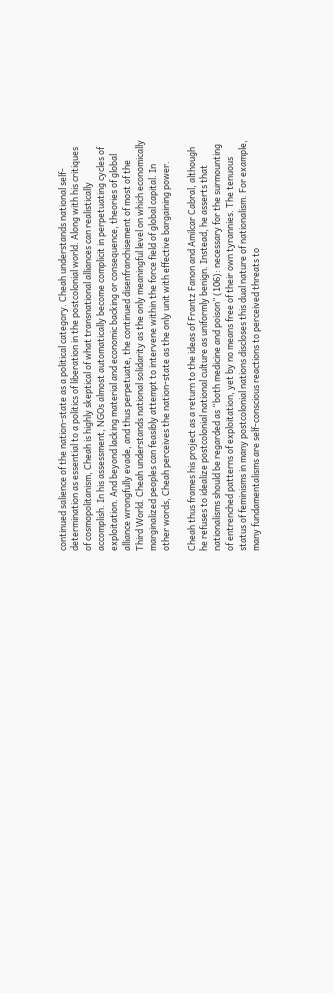continued salience of the nation-state as a political category. Cheah understands national self-determination as essential to a politics of liberation in the postcolonial world. Along with his critiques of cosmopolitanism, Cheah is highly skeptical of what transnational alliances can realistically accomplish. In his assessment, NGOs almost automatically become complicit in perpetuating cycles of exploitation. And beyond lacking material and economic backing or consequence, theories of global alliance wrongfully evade, and thus perpetuate, the continued disenfranchisement of most of the Third World. Cheah understands national solidarity as the only meaningful level on which economically marginalized peoples can feasibly attempt to intervene within the force field of global capital. In other words, Cheah perceives the nation-state as the only unit with effective bargaining power.

Cheah thus frames his project as a return to the ideas of Frantz Fanon and Amilcar Cabral, although he refuses to idealize postcolonial national culture as uniformly benign. Instead, he asserts that nationalisms should be regarded as “both medicine and poison” (106): necessary for the surmounting of entrenched patterns of exploitation, yet by no means free of their own tyrannies. The tenuous status of feminisms in many postcolonial nations discloses this dual nature of nationalism. For example, many fundamentalisms are self-conscious reactions to perceived threats to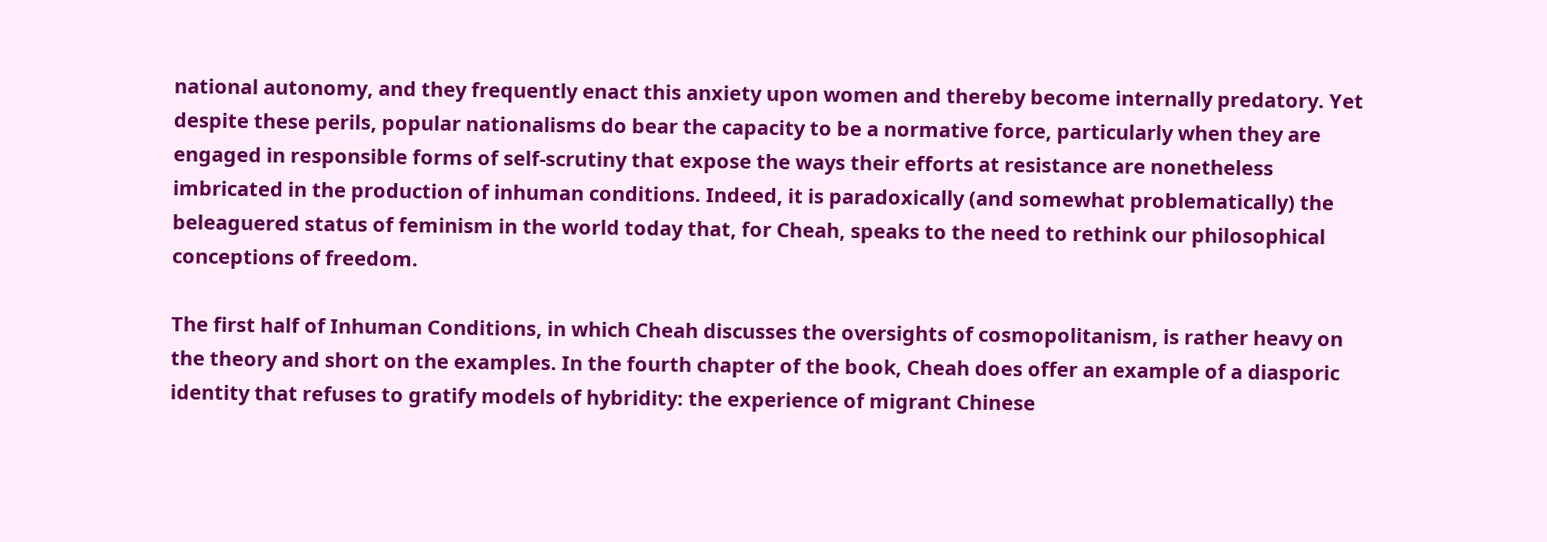national autonomy, and they frequently enact this anxiety upon women and thereby become internally predatory. Yet despite these perils, popular nationalisms do bear the capacity to be a normative force, particularly when they are engaged in responsible forms of self-scrutiny that expose the ways their efforts at resistance are nonetheless imbricated in the production of inhuman conditions. Indeed, it is paradoxically (and somewhat problematically) the beleaguered status of feminism in the world today that, for Cheah, speaks to the need to rethink our philosophical conceptions of freedom.

The first half of Inhuman Conditions, in which Cheah discusses the oversights of cosmopolitanism, is rather heavy on the theory and short on the examples. In the fourth chapter of the book, Cheah does offer an example of a diasporic identity that refuses to gratify models of hybridity: the experience of migrant Chinese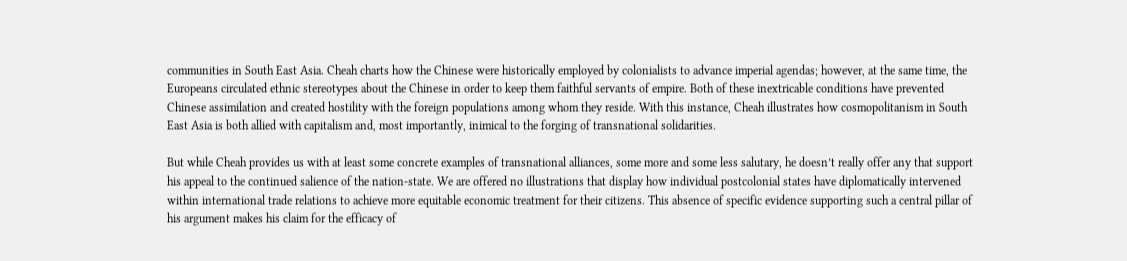communities in South East Asia. Cheah charts how the Chinese were historically employed by colonialists to advance imperial agendas; however, at the same time, the Europeans circulated ethnic stereotypes about the Chinese in order to keep them faithful servants of empire. Both of these inextricable conditions have prevented Chinese assimilation and created hostility with the foreign populations among whom they reside. With this instance, Cheah illustrates how cosmopolitanism in South East Asia is both allied with capitalism and, most importantly, inimical to the forging of transnational solidarities.

But while Cheah provides us with at least some concrete examples of transnational alliances, some more and some less salutary, he doesn’t really offer any that support his appeal to the continued salience of the nation-state. We are offered no illustrations that display how individual postcolonial states have diplomatically intervened within international trade relations to achieve more equitable economic treatment for their citizens. This absence of specific evidence supporting such a central pillar of his argument makes his claim for the efficacy of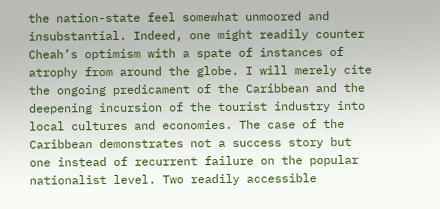the nation-state feel somewhat unmoored and insubstantial. Indeed, one might readily counter Cheah’s optimism with a spate of instances of atrophy from around the globe. I will merely cite the ongoing predicament of the Caribbean and the deepening incursion of the tourist industry into local cultures and economies. The case of the Caribbean demonstrates not a success story but one instead of recurrent failure on the popular nationalist level. Two readily accessible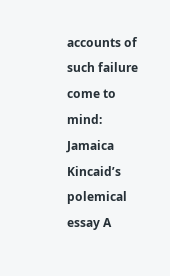accounts of such failure come to mind: Jamaica Kincaid’s polemical essay A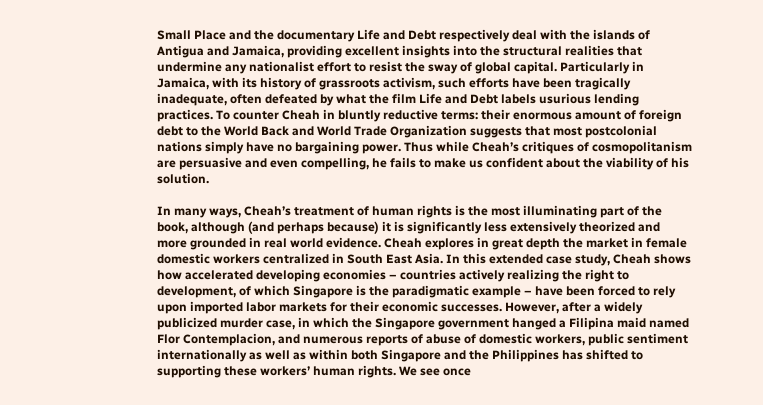Small Place and the documentary Life and Debt respectively deal with the islands of Antigua and Jamaica, providing excellent insights into the structural realities that undermine any nationalist effort to resist the sway of global capital. Particularly in Jamaica, with its history of grassroots activism, such efforts have been tragically inadequate, often defeated by what the film Life and Debt labels usurious lending practices. To counter Cheah in bluntly reductive terms: their enormous amount of foreign debt to the World Back and World Trade Organization suggests that most postcolonial nations simply have no bargaining power. Thus while Cheah’s critiques of cosmopolitanism are persuasive and even compelling, he fails to make us confident about the viability of his solution.

In many ways, Cheah’s treatment of human rights is the most illuminating part of the book, although (and perhaps because) it is significantly less extensively theorized and more grounded in real world evidence. Cheah explores in great depth the market in female domestic workers centralized in South East Asia. In this extended case study, Cheah shows how accelerated developing economies – countries actively realizing the right to development, of which Singapore is the paradigmatic example – have been forced to rely upon imported labor markets for their economic successes. However, after a widely publicized murder case, in which the Singapore government hanged a Filipina maid named Flor Contemplacion, and numerous reports of abuse of domestic workers, public sentiment internationally as well as within both Singapore and the Philippines has shifted to supporting these workers’ human rights. We see once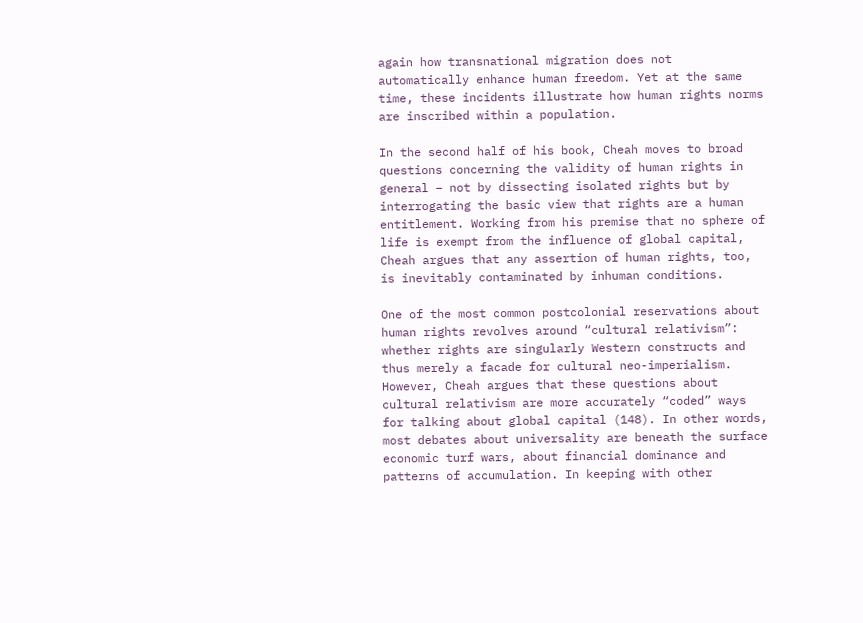again how transnational migration does not automatically enhance human freedom. Yet at the same time, these incidents illustrate how human rights norms are inscribed within a population.

In the second half of his book, Cheah moves to broad questions concerning the validity of human rights in general – not by dissecting isolated rights but by interrogating the basic view that rights are a human entitlement. Working from his premise that no sphere of life is exempt from the influence of global capital, Cheah argues that any assertion of human rights, too, is inevitably contaminated by inhuman conditions.

One of the most common postcolonial reservations about human rights revolves around “cultural relativism”: whether rights are singularly Western constructs and thus merely a facade for cultural neo-imperialism. However, Cheah argues that these questions about cultural relativism are more accurately “coded” ways for talking about global capital (148). In other words, most debates about universality are beneath the surface economic turf wars, about financial dominance and patterns of accumulation. In keeping with other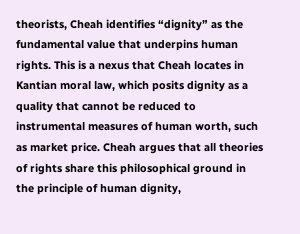theorists, Cheah identifies “dignity” as the fundamental value that underpins human rights. This is a nexus that Cheah locates in Kantian moral law, which posits dignity as a quality that cannot be reduced to instrumental measures of human worth, such as market price. Cheah argues that all theories of rights share this philosophical ground in the principle of human dignity,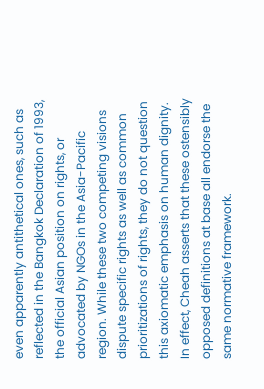even apparently antithetical ones, such as reflected in the Bangkok Declaration of 1993, the official Asian position on rights, or advocated by NGOs in the Asia-Pacific region. While these two competing visions dispute specific rights as well as common prioritizations of rights, they do not question this axiomatic emphasis on human dignity. In effect, Cheah asserts that these ostensibly opposed definitions at base all endorse the same normative framework.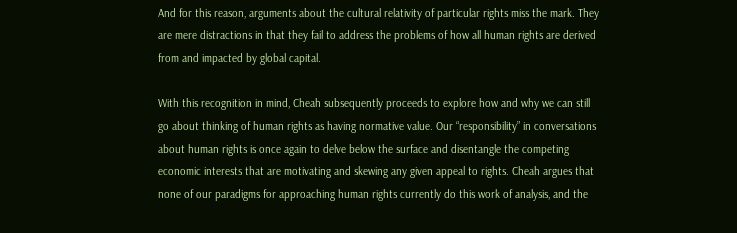And for this reason, arguments about the cultural relativity of particular rights miss the mark. They are mere distractions in that they fail to address the problems of how all human rights are derived from and impacted by global capital.

With this recognition in mind, Cheah subsequently proceeds to explore how and why we can still go about thinking of human rights as having normative value. Our “responsibility” in conversations about human rights is once again to delve below the surface and disentangle the competing economic interests that are motivating and skewing any given appeal to rights. Cheah argues that none of our paradigms for approaching human rights currently do this work of analysis, and the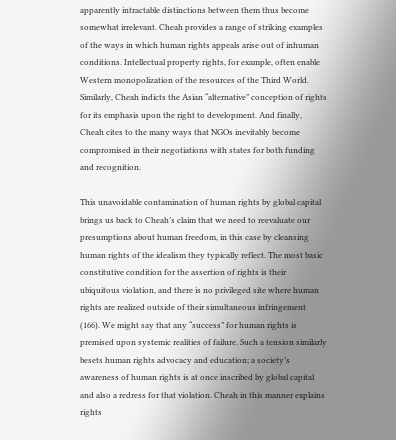apparently intractable distinctions between them thus become somewhat irrelevant. Cheah provides a range of striking examples of the ways in which human rights appeals arise out of inhuman conditions. Intellectual property rights, for example, often enable Western monopolization of the resources of the Third World. Similarly, Cheah indicts the Asian “alternative” conception of rights for its emphasis upon the right to development. And finally, Cheah cites to the many ways that NGOs inevitably become compromised in their negotiations with states for both funding and recognition.

This unavoidable contamination of human rights by global capital brings us back to Cheah’s claim that we need to reevaluate our presumptions about human freedom, in this case by cleansing human rights of the idealism they typically reflect. The most basic constitutive condition for the assertion of rights is their ubiquitous violation, and there is no privileged site where human rights are realized outside of their simultaneous infringement (166). We might say that any “success” for human rights is premised upon systemic realities of failure. Such a tension similarly besets human rights advocacy and education; a society’s awareness of human rights is at once inscribed by global capital and also a redress for that violation. Cheah in this manner explains rights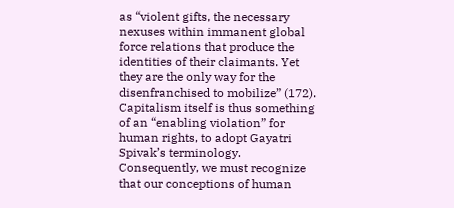as “violent gifts, the necessary nexuses within immanent global force relations that produce the identities of their claimants. Yet they are the only way for the disenfranchised to mobilize” (172). Capitalism itself is thus something of an “enabling violation” for human rights, to adopt Gayatri Spivak’s terminology. Consequently, we must recognize that our conceptions of human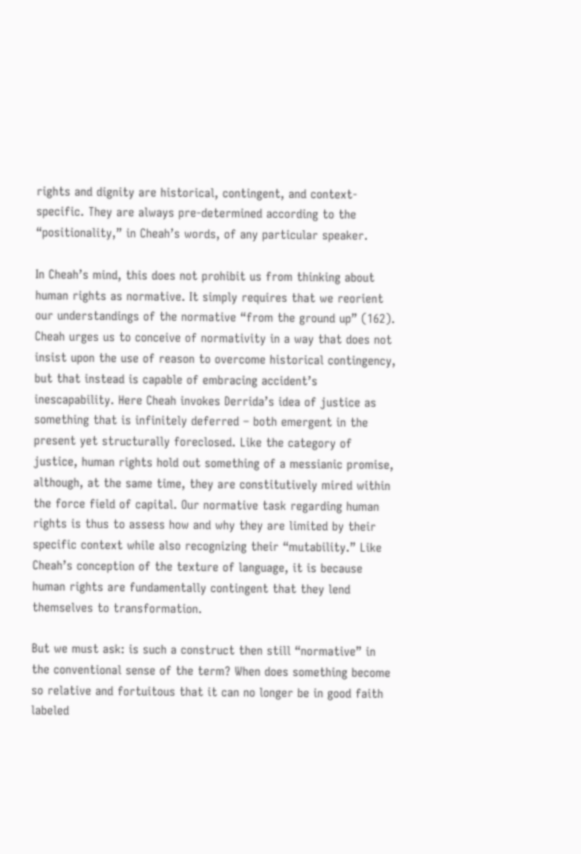rights and dignity are historical, contingent, and context-specific. They are always pre-determined according to the “positionality,” in Cheah’s words, of any particular speaker.

In Cheah’s mind, this does not prohibit us from thinking about human rights as normative. It simply requires that we reorient our understandings of the normative “from the ground up” (162). Cheah urges us to conceive of normativity in a way that does not insist upon the use of reason to overcome historical contingency, but that instead is capable of embracing accident’s inescapability. Here Cheah invokes Derrida’s idea of justice as something that is infinitely deferred – both emergent in the present yet structurally foreclosed. Like the category of justice, human rights hold out something of a messianic promise, although, at the same time, they are constitutively mired within the force field of capital. Our normative task regarding human rights is thus to assess how and why they are limited by their specific context while also recognizing their “mutability.” Like Cheah’s conception of the texture of language, it is because human rights are fundamentally contingent that they lend themselves to transformation.

But we must ask: is such a construct then still “normative” in the conventional sense of the term? When does something become so relative and fortuitous that it can no longer be in good faith labeled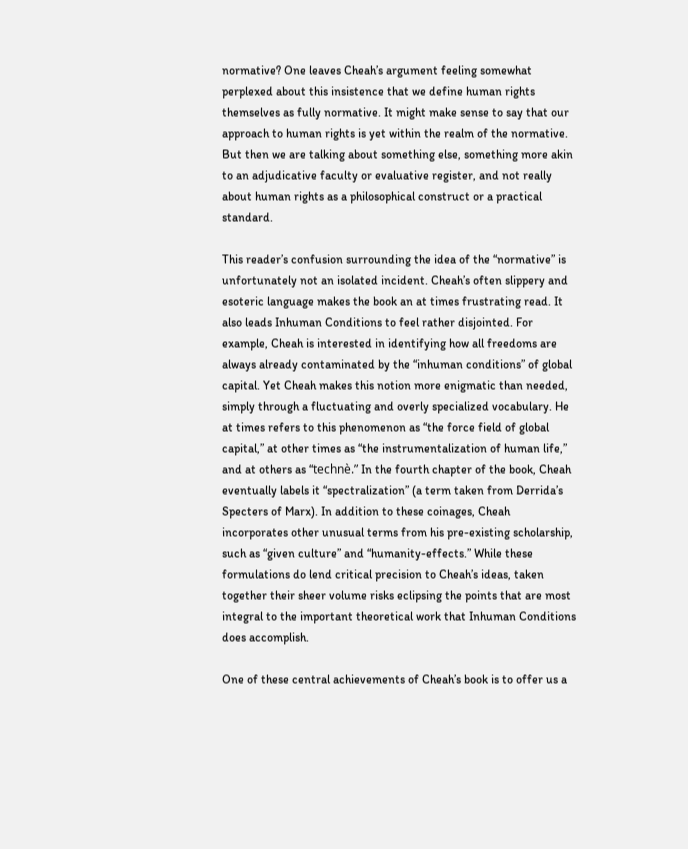normative? One leaves Cheah’s argument feeling somewhat perplexed about this insistence that we define human rights themselves as fully normative. It might make sense to say that our approach to human rights is yet within the realm of the normative. But then we are talking about something else, something more akin to an adjudicative faculty or evaluative register, and not really about human rights as a philosophical construct or a practical standard.

This reader’s confusion surrounding the idea of the “normative” is unfortunately not an isolated incident. Cheah’s often slippery and esoteric language makes the book an at times frustrating read. It also leads Inhuman Conditions to feel rather disjointed. For example, Cheah is interested in identifying how all freedoms are always already contaminated by the “inhuman conditions” of global capital. Yet Cheah makes this notion more enigmatic than needed, simply through a fluctuating and overly specialized vocabulary. He at times refers to this phenomenon as “the force field of global capital,” at other times as “the instrumentalization of human life,” and at others as “technè.” In the fourth chapter of the book, Cheah eventually labels it “spectralization” (a term taken from Derrida’s Specters of Marx). In addition to these coinages, Cheah incorporates other unusual terms from his pre-existing scholarship, such as “given culture” and “humanity-effects.” While these formulations do lend critical precision to Cheah’s ideas, taken together their sheer volume risks eclipsing the points that are most integral to the important theoretical work that Inhuman Conditions does accomplish.

One of these central achievements of Cheah’s book is to offer us a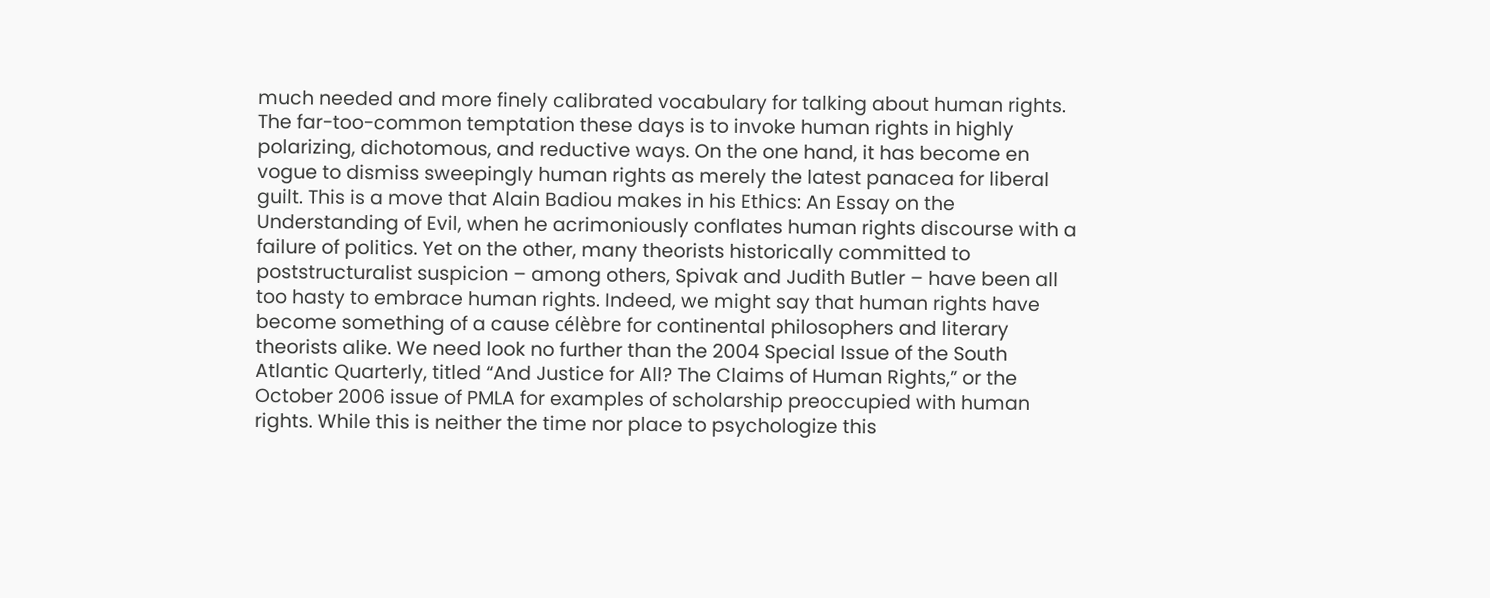much needed and more finely calibrated vocabulary for talking about human rights. The far-too-common temptation these days is to invoke human rights in highly polarizing, dichotomous, and reductive ways. On the one hand, it has become en vogue to dismiss sweepingly human rights as merely the latest panacea for liberal guilt. This is a move that Alain Badiou makes in his Ethics: An Essay on the Understanding of Evil, when he acrimoniously conflates human rights discourse with a failure of politics. Yet on the other, many theorists historically committed to poststructuralist suspicion – among others, Spivak and Judith Butler – have been all too hasty to embrace human rights. Indeed, we might say that human rights have become something of a cause célèbre for continental philosophers and literary theorists alike. We need look no further than the 2004 Special Issue of the South Atlantic Quarterly, titled “And Justice for All? The Claims of Human Rights,” or the October 2006 issue of PMLA for examples of scholarship preoccupied with human rights. While this is neither the time nor place to psychologize this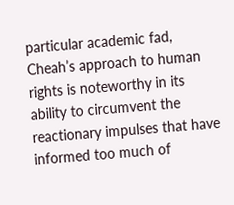particular academic fad, Cheah’s approach to human rights is noteworthy in its ability to circumvent the reactionary impulses that have informed too much of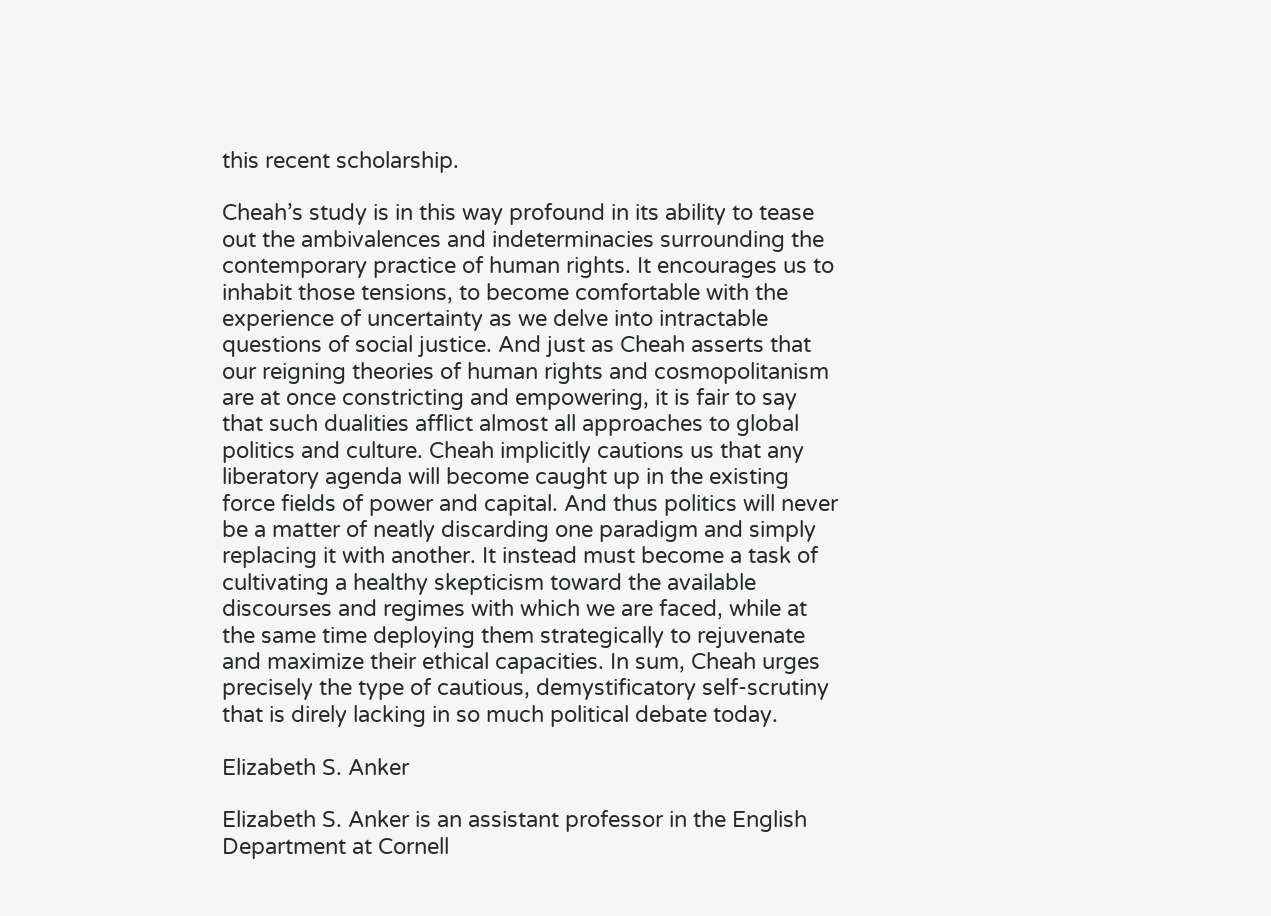this recent scholarship.

Cheah’s study is in this way profound in its ability to tease out the ambivalences and indeterminacies surrounding the contemporary practice of human rights. It encourages us to inhabit those tensions, to become comfortable with the experience of uncertainty as we delve into intractable questions of social justice. And just as Cheah asserts that our reigning theories of human rights and cosmopolitanism are at once constricting and empowering, it is fair to say that such dualities afflict almost all approaches to global politics and culture. Cheah implicitly cautions us that any liberatory agenda will become caught up in the existing force fields of power and capital. And thus politics will never be a matter of neatly discarding one paradigm and simply replacing it with another. It instead must become a task of cultivating a healthy skepticism toward the available discourses and regimes with which we are faced, while at the same time deploying them strategically to rejuvenate and maximize their ethical capacities. In sum, Cheah urges precisely the type of cautious, demystificatory self-scrutiny that is direly lacking in so much political debate today.

Elizabeth S. Anker

Elizabeth S. Anker is an assistant professor in the English Department at Cornell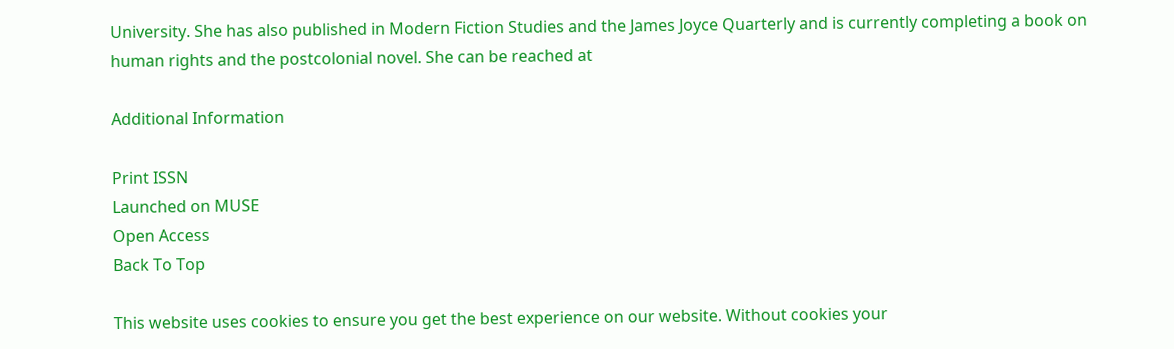University. She has also published in Modern Fiction Studies and the James Joyce Quarterly and is currently completing a book on human rights and the postcolonial novel. She can be reached at

Additional Information

Print ISSN
Launched on MUSE
Open Access
Back To Top

This website uses cookies to ensure you get the best experience on our website. Without cookies your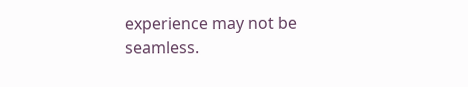experience may not be seamless.